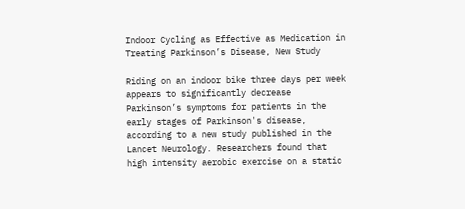Indoor Cycling as Effective as Medication in Treating Parkinson’s Disease, New Study

Riding on an indoor bike three days per week appears to significantly decrease Parkinson’s symptoms for patients in the early stages of Parkinson's disease, according to a new study published in the Lancet Neurology. Researchers found that high intensity aerobic exercise on a static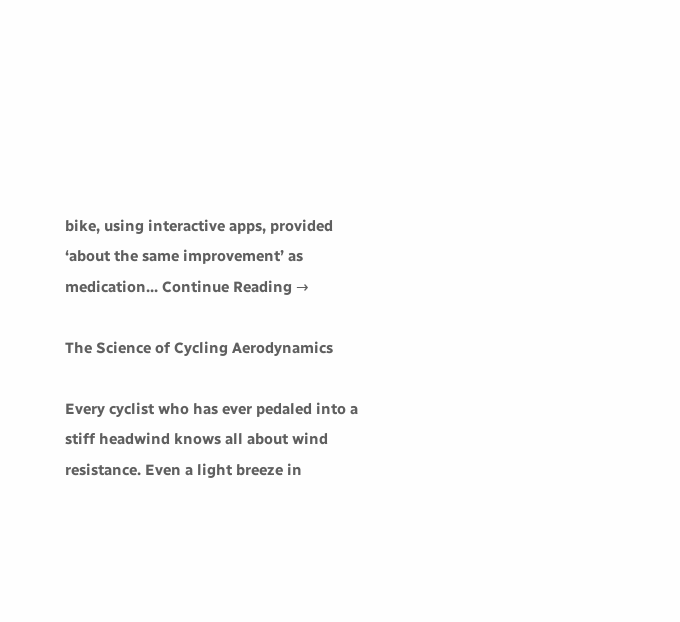bike, using interactive apps, provided ‘about the same improvement’ as medication... Continue Reading →

The Science of Cycling Aerodynamics

Every cyclist who has ever pedaled into a stiff headwind knows all about wind resistance. Even a light breeze in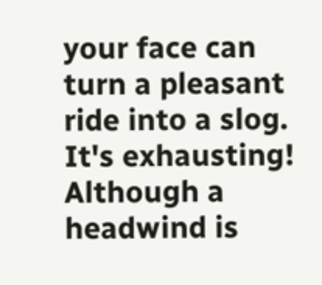your face can turn a pleasant ride into a slog. It's exhausting! Although a headwind is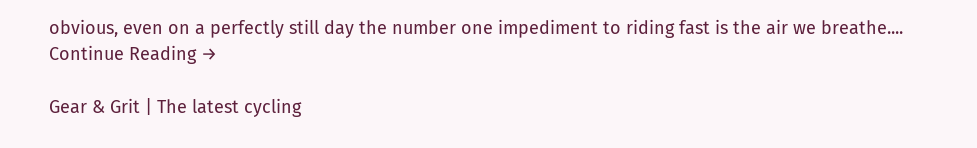obvious, even on a perfectly still day the number one impediment to riding fast is the air we breathe.... Continue Reading →

Gear & Grit | The latest cycling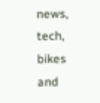news, tech, bikes and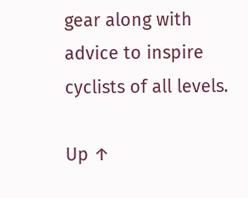gear along with advice to inspire cyclists of all levels.

Up ↑